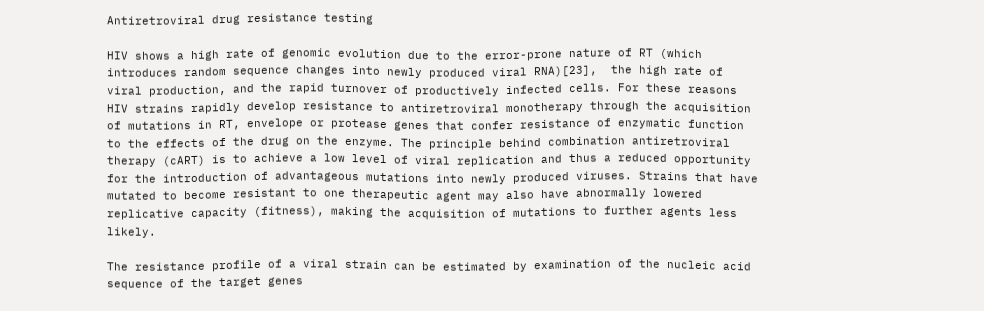Antiretroviral drug resistance testing

HIV shows a high rate of genomic evolution due to the error-prone nature of RT (which introduces random sequence changes into newly produced viral RNA)[23],  the high rate of viral production, and the rapid turnover of productively infected cells. For these reasons HIV strains rapidly develop resistance to antiretroviral monotherapy through the acquisition of mutations in RT, envelope or protease genes that confer resistance of enzymatic function to the effects of the drug on the enzyme. The principle behind combination antiretroviral therapy (cART) is to achieve a low level of viral replication and thus a reduced opportunity for the introduction of advantageous mutations into newly produced viruses. Strains that have mutated to become resistant to one therapeutic agent may also have abnormally lowered replicative capacity (fitness), making the acquisition of mutations to further agents less likely.

The resistance profile of a viral strain can be estimated by examination of the nucleic acid sequence of the target genes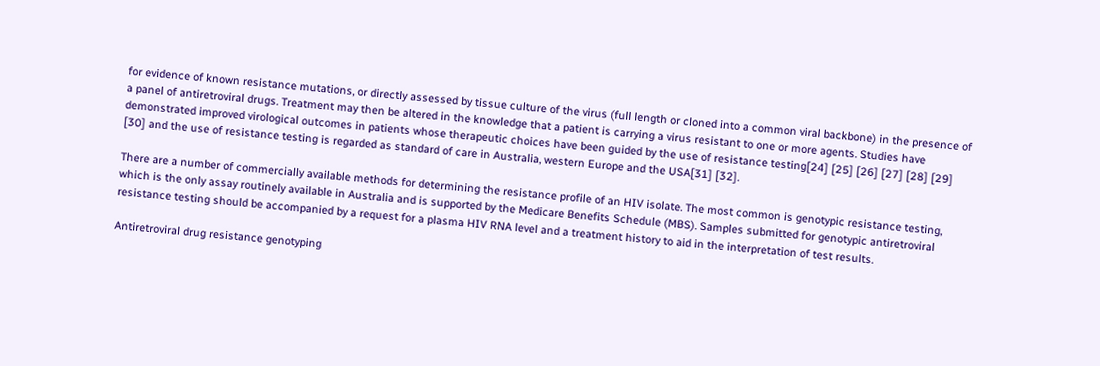for evidence of known resistance mutations, or directly assessed by tissue culture of the virus (full length or cloned into a common viral backbone) in the presence of a panel of antiretroviral drugs. Treatment may then be altered in the knowledge that a patient is carrying a virus resistant to one or more agents. Studies have demonstrated improved virological outcomes in patients whose therapeutic choices have been guided by the use of resistance testing[24] [25] [26] [27] [28] [29] [30] and the use of resistance testing is regarded as standard of care in Australia, western Europe and the USA[31] [32].

There are a number of commercially available methods for determining the resistance profile of an HIV isolate. The most common is genotypic resistance testing, which is the only assay routinely available in Australia and is supported by the Medicare Benefits Schedule (MBS). Samples submitted for genotypic antiretroviral resistance testing should be accompanied by a request for a plasma HIV RNA level and a treatment history to aid in the interpretation of test results.

Antiretroviral drug resistance genotyping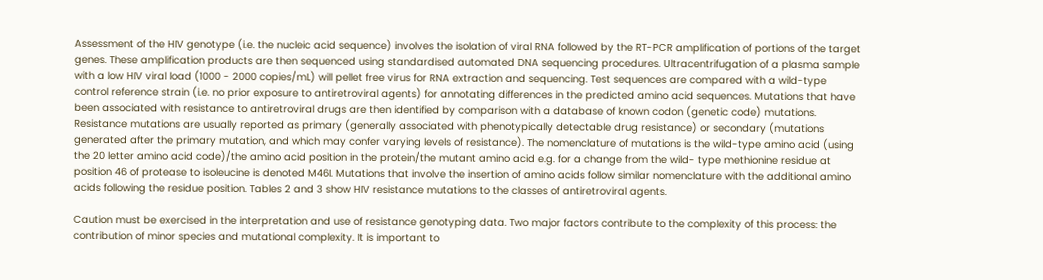Assessment of the HIV genotype (i.e. the nucleic acid sequence) involves the isolation of viral RNA followed by the RT-PCR amplification of portions of the target genes. These amplification products are then sequenced using standardised automated DNA sequencing procedures. Ultracentrifugation of a plasma sample with a low HIV viral load (1000 - 2000 copies/mL) will pellet free virus for RNA extraction and sequencing. Test sequences are compared with a wild-type control reference strain (i.e. no prior exposure to antiretroviral agents) for annotating differences in the predicted amino acid sequences. Mutations that have been associated with resistance to antiretroviral drugs are then identified by comparison with a database of known codon (genetic code) mutations. Resistance mutations are usually reported as primary (generally associated with phenotypically detectable drug resistance) or secondary (mutations generated after the primary mutation, and which may confer varying levels of resistance). The nomenclature of mutations is the wild-type amino acid (using the 20 letter amino acid code)/the amino acid position in the protein/the mutant amino acid e.g. for a change from the wild- type methionine residue at position 46 of protease to isoleucine is denoted M46I. Mutations that involve the insertion of amino acids follow similar nomenclature with the additional amino acids following the residue position. Tables 2 and 3 show HIV resistance mutations to the classes of antiretroviral agents.

Caution must be exercised in the interpretation and use of resistance genotyping data. Two major factors contribute to the complexity of this process: the contribution of minor species and mutational complexity. It is important to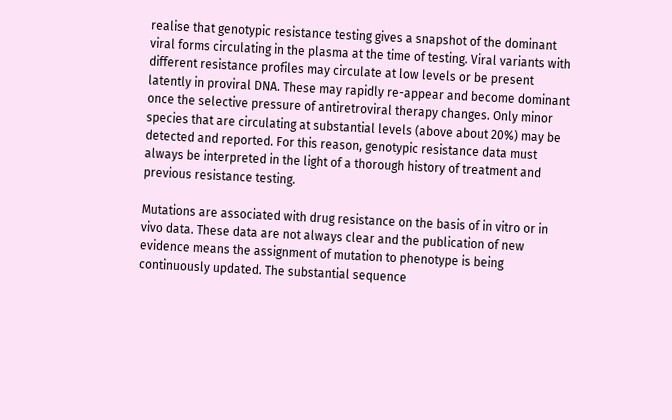realise that genotypic resistance testing gives a snapshot of the dominant viral forms circulating in the plasma at the time of testing. Viral variants with different resistance profiles may circulate at low levels or be present latently in proviral DNA. These may rapidly re-appear and become dominant once the selective pressure of antiretroviral therapy changes. Only minor species that are circulating at substantial levels (above about 20%) may be detected and reported. For this reason, genotypic resistance data must always be interpreted in the light of a thorough history of treatment and previous resistance testing.

Mutations are associated with drug resistance on the basis of in vitro or in vivo data. These data are not always clear and the publication of new evidence means the assignment of mutation to phenotype is being continuously updated. The substantial sequence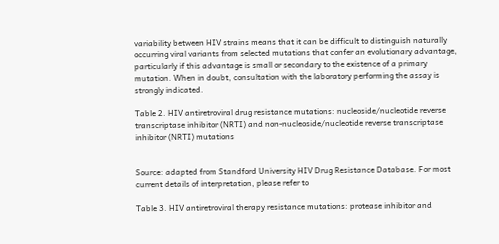variability between HIV strains means that it can be difficult to distinguish naturally occurring viral variants from selected mutations that confer an evolutionary advantage, particularly if this advantage is small or secondary to the existence of a primary mutation. When in doubt, consultation with the laboratory performing the assay is strongly indicated.

Table 2. HIV antiretroviral drug resistance mutations: nucleoside/nucleotide reverse transcriptase inhibitor (NRTI) and non-nucleoside/nucleotide reverse transcriptase inhibitor (NRTI) mutations


Source: adapted from Standford University HIV Drug Resistance Database. For most current details of interpretation, please refer to

Table 3. HIV antiretroviral therapy resistance mutations: protease inhibitor and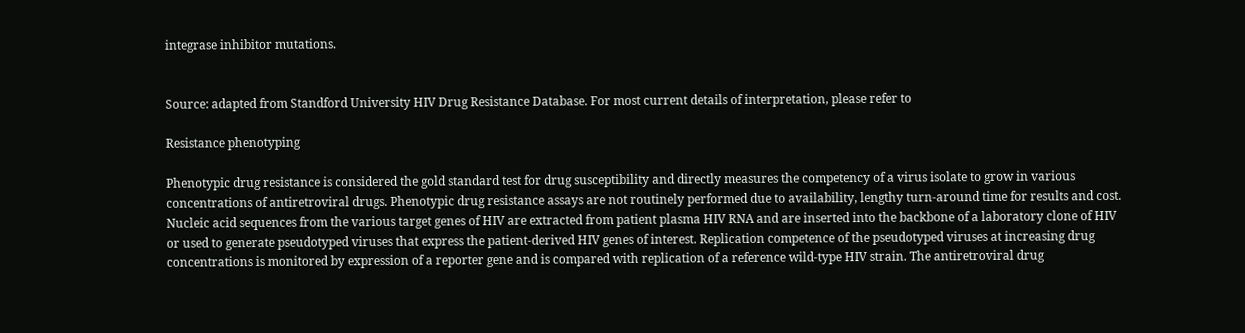integrase inhibitor mutations.


Source: adapted from Standford University HIV Drug Resistance Database. For most current details of interpretation, please refer to

Resistance phenotyping

Phenotypic drug resistance is considered the gold standard test for drug susceptibility and directly measures the competency of a virus isolate to grow in various concentrations of antiretroviral drugs. Phenotypic drug resistance assays are not routinely performed due to availability, lengthy turn-around time for results and cost. Nucleic acid sequences from the various target genes of HIV are extracted from patient plasma HIV RNA and are inserted into the backbone of a laboratory clone of HIV or used to generate pseudotyped viruses that express the patient-derived HIV genes of interest. Replication competence of the pseudotyped viruses at increasing drug concentrations is monitored by expression of a reporter gene and is compared with replication of a reference wild-type HIV strain. The antiretroviral drug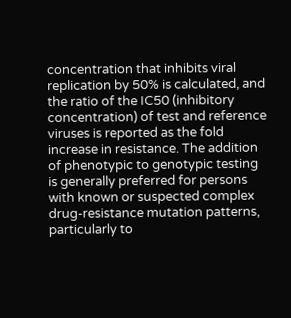concentration that inhibits viral replication by 50% is calculated, and the ratio of the IC50 (inhibitory concentration) of test and reference viruses is reported as the fold increase in resistance. The addition of phenotypic to genotypic testing is generally preferred for persons with known or suspected complex drug-resistance mutation patterns, particularly to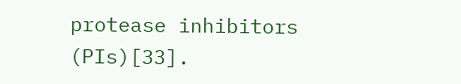protease inhibitors (PIs)[33].